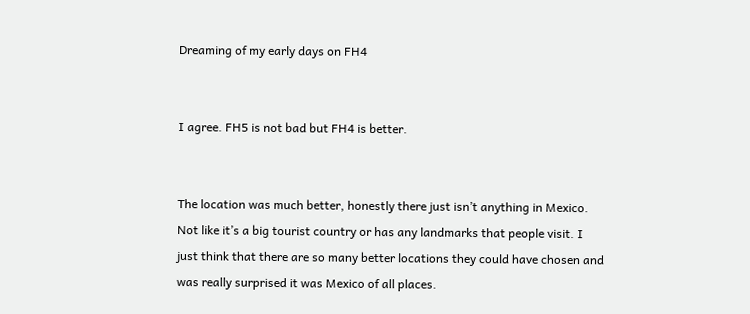Dreaming of my early days on FH4


I agree. FH5 is not bad but FH4 is better.


The location was much better, honestly there just isn’t anything in Mexico. Not like it’s a big tourist country or has any landmarks that people visit. I just think that there are so many better locations they could have chosen and was really surprised it was Mexico of all places.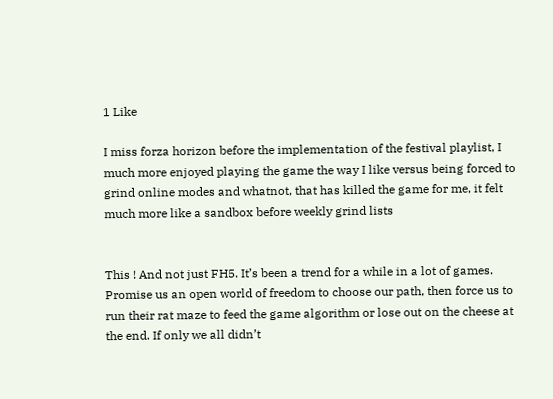1 Like

I miss forza horizon before the implementation of the festival playlist, I much more enjoyed playing the game the way I like versus being forced to grind online modes and whatnot, that has killed the game for me, it felt much more like a sandbox before weekly grind lists


This ! And not just FH5. It’s been a trend for a while in a lot of games. Promise us an open world of freedom to choose our path, then force us to run their rat maze to feed the game algorithm or lose out on the cheese at the end. If only we all didn’t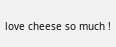love cheese so much !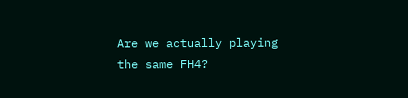Are we actually playing the same FH4?